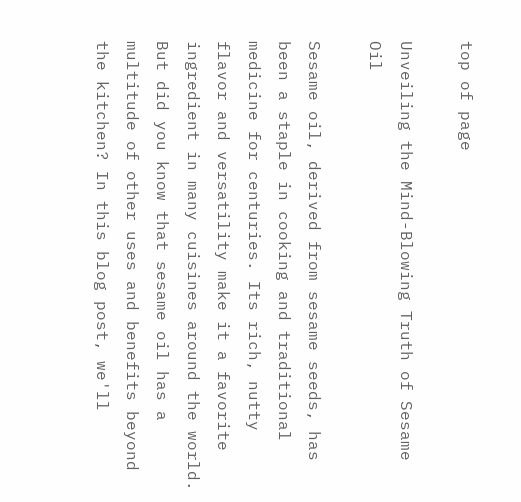top of page

Unveiling the Mind-Blowing Truth of Sesame Oil

Sesame oil, derived from sesame seeds, has been a staple in cooking and traditional medicine for centuries. Its rich, nutty flavor and versatility make it a favorite ingredient in many cuisines around the world. But did you know that sesame oil has a multitude of other uses and benefits beyond the kitchen? In this blog post, we'll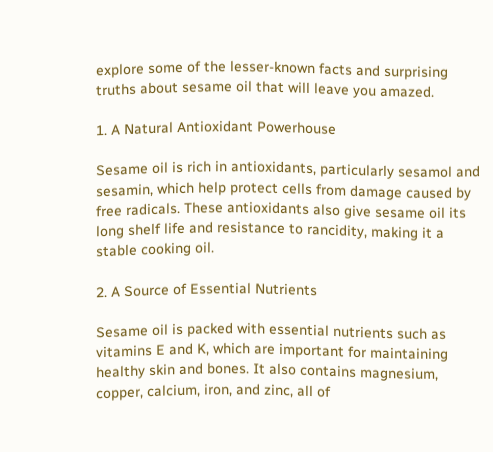explore some of the lesser-known facts and surprising truths about sesame oil that will leave you amazed.

1. A Natural Antioxidant Powerhouse

Sesame oil is rich in antioxidants, particularly sesamol and sesamin, which help protect cells from damage caused by free radicals. These antioxidants also give sesame oil its long shelf life and resistance to rancidity, making it a stable cooking oil.

2. A Source of Essential Nutrients

Sesame oil is packed with essential nutrients such as vitamins E and K, which are important for maintaining healthy skin and bones. It also contains magnesium, copper, calcium, iron, and zinc, all of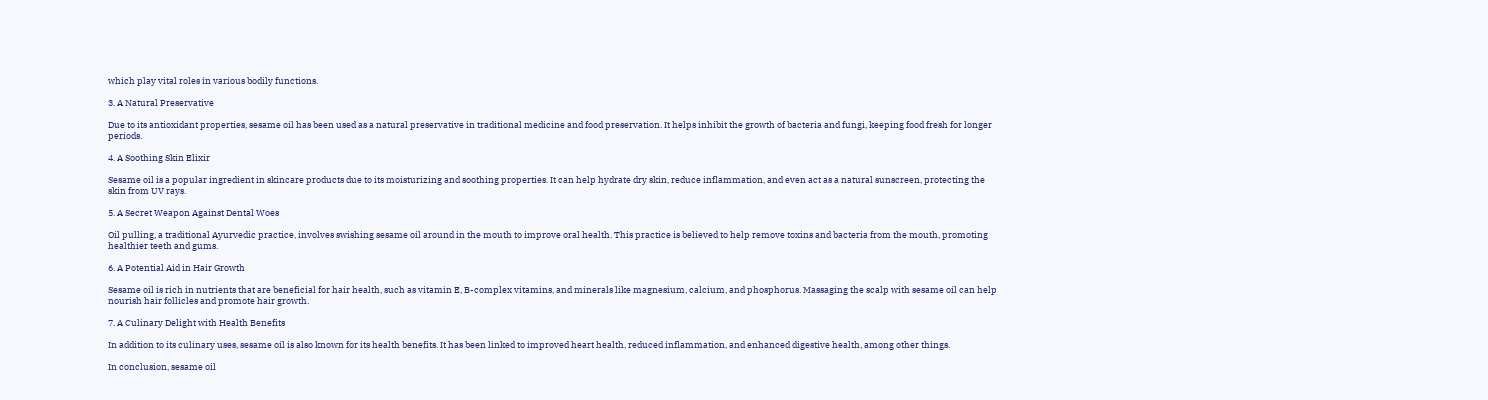which play vital roles in various bodily functions.

3. A Natural Preservative

Due to its antioxidant properties, sesame oil has been used as a natural preservative in traditional medicine and food preservation. It helps inhibit the growth of bacteria and fungi, keeping food fresh for longer periods.

4. A Soothing Skin Elixir

Sesame oil is a popular ingredient in skincare products due to its moisturizing and soothing properties. It can help hydrate dry skin, reduce inflammation, and even act as a natural sunscreen, protecting the skin from UV rays.

5. A Secret Weapon Against Dental Woes

Oil pulling, a traditional Ayurvedic practice, involves swishing sesame oil around in the mouth to improve oral health. This practice is believed to help remove toxins and bacteria from the mouth, promoting healthier teeth and gums.

6. A Potential Aid in Hair Growth

Sesame oil is rich in nutrients that are beneficial for hair health, such as vitamin E, B-complex vitamins, and minerals like magnesium, calcium, and phosphorus. Massaging the scalp with sesame oil can help nourish hair follicles and promote hair growth.

7. A Culinary Delight with Health Benefits

In addition to its culinary uses, sesame oil is also known for its health benefits. It has been linked to improved heart health, reduced inflammation, and enhanced digestive health, among other things.

In conclusion, sesame oil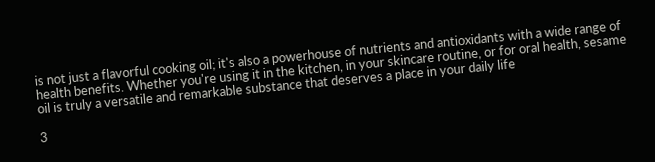is not just a flavorful cooking oil; it's also a powerhouse of nutrients and antioxidants with a wide range of health benefits. Whether you're using it in the kitchen, in your skincare routine, or for oral health, sesame oil is truly a versatile and remarkable substance that deserves a place in your daily life

3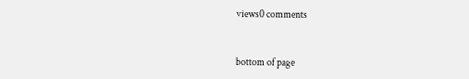views0 comments


bottom of page